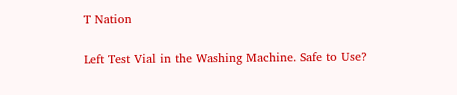T Nation

Left Test Vial in the Washing Machine. Safe to Use?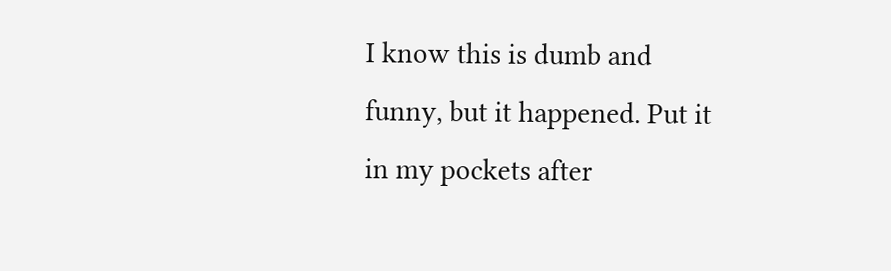I know this is dumb and funny, but it happened. Put it in my pockets after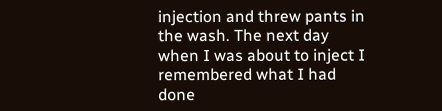injection and threw pants in the wash. The next day when I was about to inject I remembered what I had done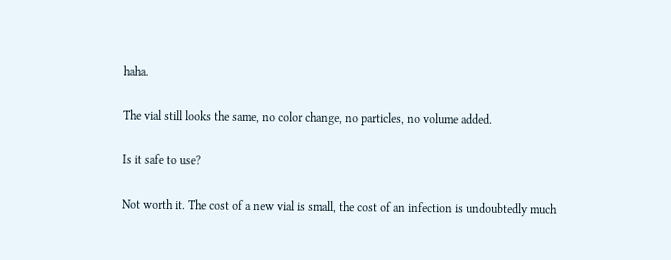haha.

The vial still looks the same, no color change, no particles, no volume added.

Is it safe to use?

Not worth it. The cost of a new vial is small, the cost of an infection is undoubtedly much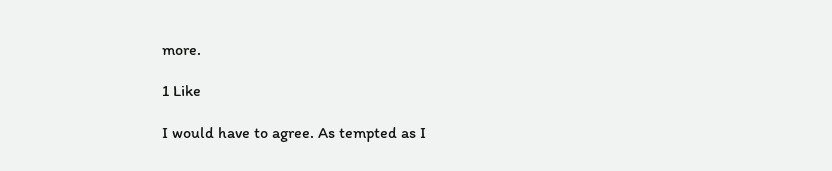more.

1 Like

I would have to agree. As tempted as I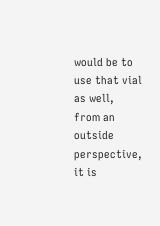would be to use that vial as well, from an outside perspective, it is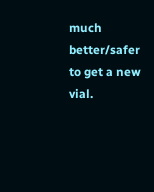much better/safer to get a new vial.